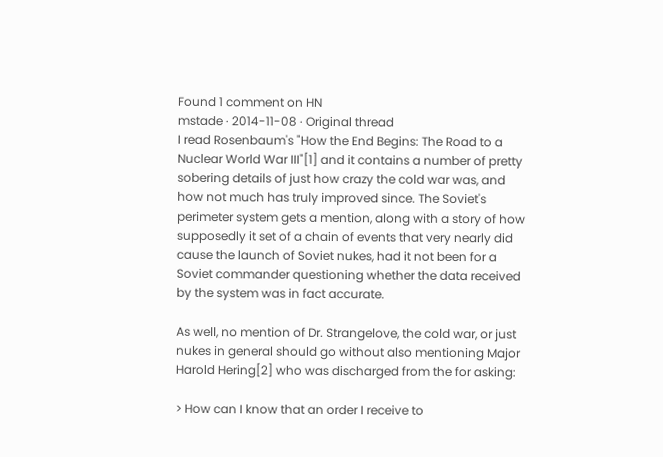Found 1 comment on HN
mstade · 2014-11-08 · Original thread
I read Rosenbaum's "How the End Begins: The Road to a Nuclear World War III"[1] and it contains a number of pretty sobering details of just how crazy the cold war was, and how not much has truly improved since. The Soviet's perimeter system gets a mention, along with a story of how supposedly it set of a chain of events that very nearly did cause the launch of Soviet nukes, had it not been for a Soviet commander questioning whether the data received by the system was in fact accurate.

As well, no mention of Dr. Strangelove, the cold war, or just nukes in general should go without also mentioning Major Harold Hering[2] who was discharged from the for asking:

> How can I know that an order I receive to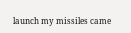launch my missiles came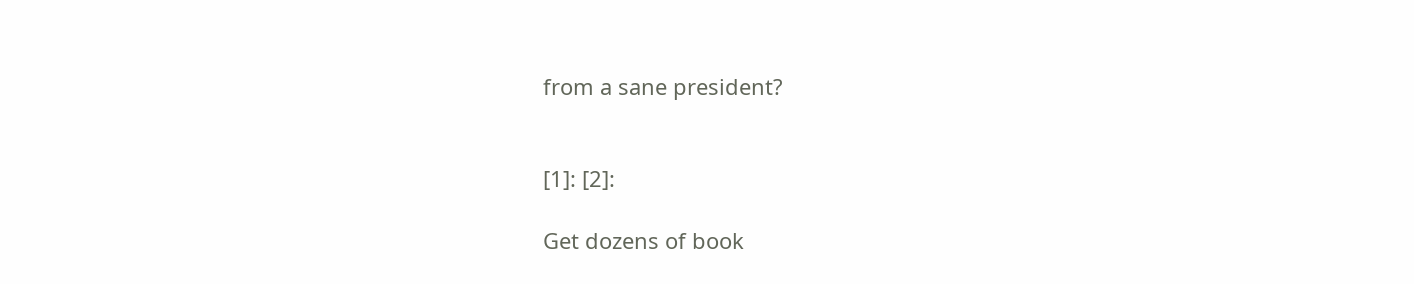from a sane president?


[1]: [2]:

Get dozens of book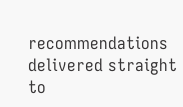recommendations delivered straight to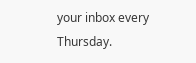your inbox every Thursday.